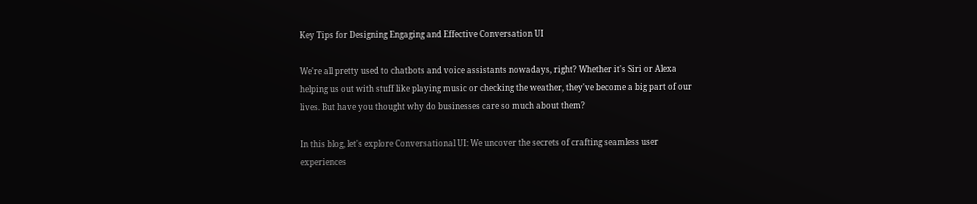Key Tips for Designing Engaging and Effective Conversation UI

We're all pretty used to chatbots and voice assistants nowadays, right? Whether it's Siri or Alexa helping us out with stuff like playing music or checking the weather, they've become a big part of our lives. But have you thought why do businesses care so much about them?

In this blog, let's explore Conversational UI: We uncover the secrets of crafting seamless user experiences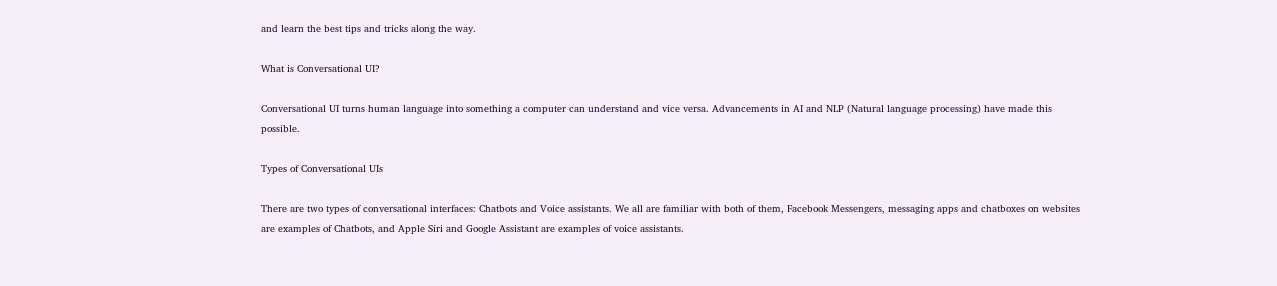and learn the best tips and tricks along the way.

What is Conversational UI?

Conversational UI turns human language into something a computer can understand and vice versa. Advancements in AI and NLP (Natural language processing) have made this possible.

Types of Conversational UIs

There are two types of conversational interfaces: Chatbots and Voice assistants. We all are familiar with both of them, Facebook Messengers, messaging apps and chatboxes on websites are examples of Chatbots, and Apple Siri and Google Assistant are examples of voice assistants.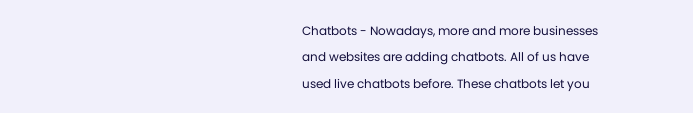Chatbots - Nowadays, more and more businesses and websites are adding chatbots. All of us have used live chatbots before. These chatbots let you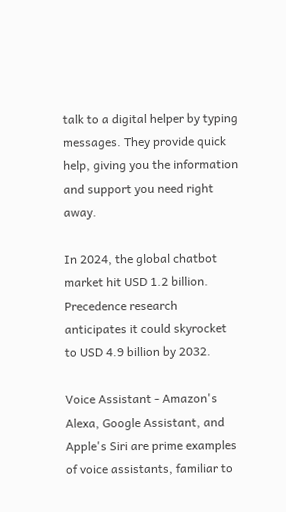talk to a digital helper by typing messages. They provide quick help, giving you the information and support you need right away.

In 2024, the global chatbot market hit USD 1.2 billion. Precedence research anticipates it could skyrocket to USD 4.9 billion by 2032.

Voice Assistant - Amazon's Alexa, Google Assistant, and Apple's Siri are prime examples of voice assistants, familiar to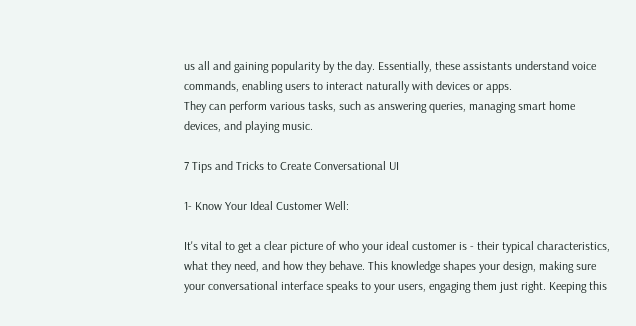us all and gaining popularity by the day. Essentially, these assistants understand voice commands, enabling users to interact naturally with devices or apps.
They can perform various tasks, such as answering queries, managing smart home devices, and playing music.

7 Tips and Tricks to Create Conversational UI

1- Know Your Ideal Customer Well:

It's vital to get a clear picture of who your ideal customer is - their typical characteristics, what they need, and how they behave. This knowledge shapes your design, making sure your conversational interface speaks to your users, engaging them just right. Keeping this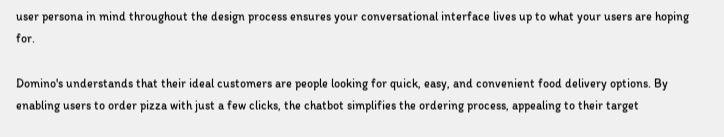user persona in mind throughout the design process ensures your conversational interface lives up to what your users are hoping for.

Domino's understands that their ideal customers are people looking for quick, easy, and convenient food delivery options. By enabling users to order pizza with just a few clicks, the chatbot simplifies the ordering process, appealing to their target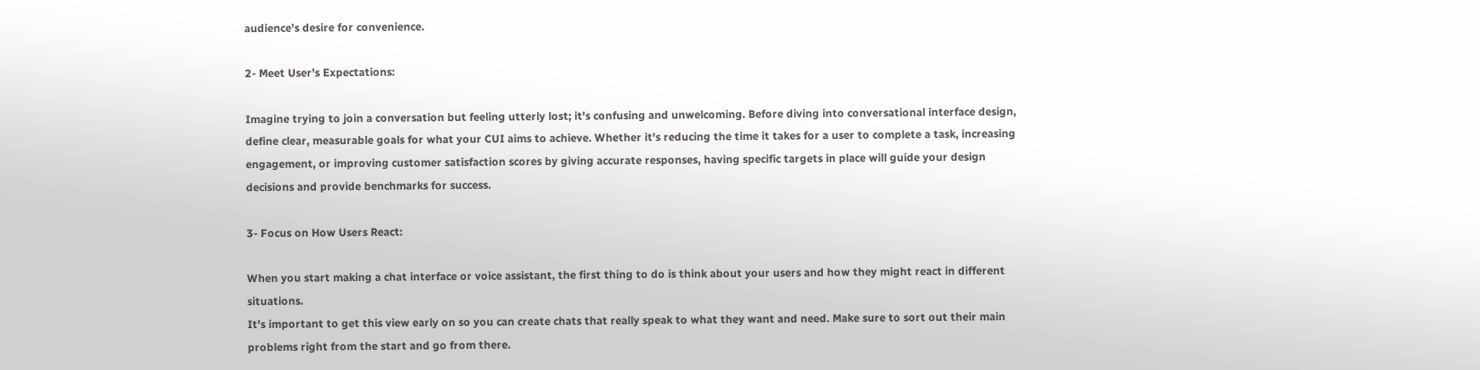audience's desire for convenience.

2- Meet User’s Expectations:

Imagine trying to join a conversation but feeling utterly lost; it's confusing and unwelcoming. Before diving into conversational interface design, define clear, measurable goals for what your CUI aims to achieve. Whether it's reducing the time it takes for a user to complete a task, increasing engagement, or improving customer satisfaction scores by giving accurate responses, having specific targets in place will guide your design decisions and provide benchmarks for success.

3- Focus on How Users React:

When you start making a chat interface or voice assistant, the first thing to do is think about your users and how they might react in different situations.
It's important to get this view early on so you can create chats that really speak to what they want and need. Make sure to sort out their main problems right from the start and go from there.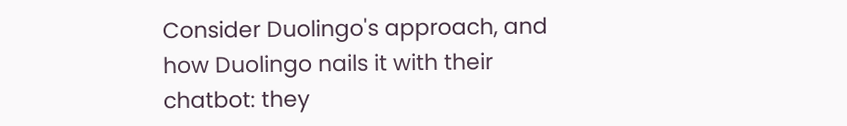Consider Duolingo's approach, and how Duolingo nails it with their chatbot: they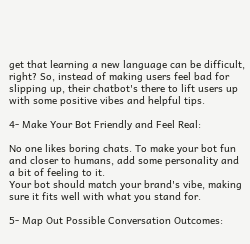get that learning a new language can be difficult, right? So, instead of making users feel bad for slipping up, their chatbot's there to lift users up with some positive vibes and helpful tips.

4- Make Your Bot Friendly and Feel Real:

No one likes boring chats. To make your bot fun and closer to humans, add some personality and a bit of feeling to it.
Your bot should match your brand's vibe, making sure it fits well with what you stand for.

5- Map Out Possible Conversation Outcomes: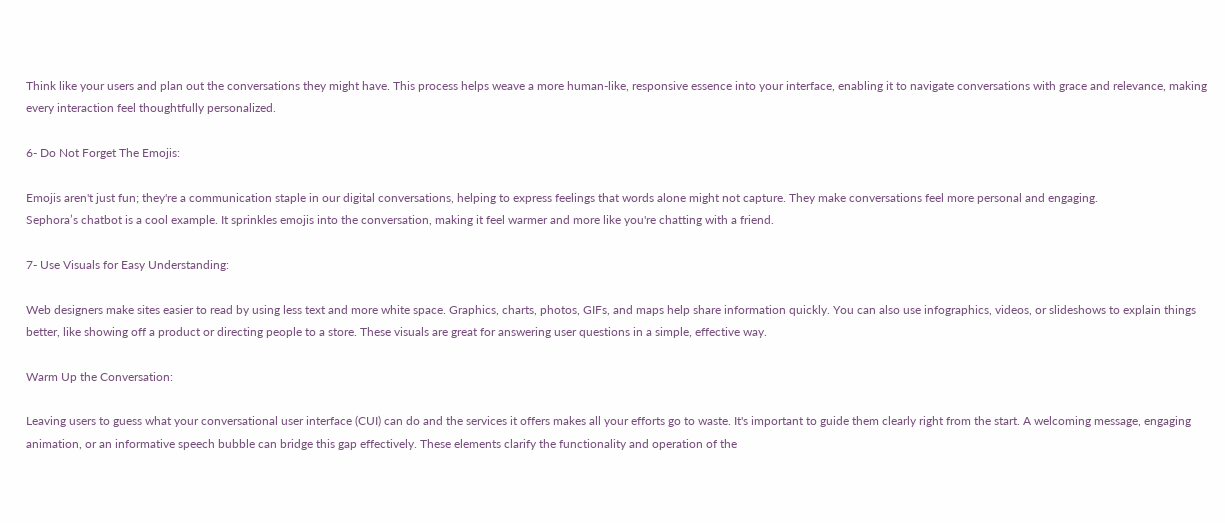Think like your users and plan out the conversations they might have. This process helps weave a more human-like, responsive essence into your interface, enabling it to navigate conversations with grace and relevance, making every interaction feel thoughtfully personalized.

6- Do Not Forget The Emojis:

Emojis aren't just fun; they're a communication staple in our digital conversations, helping to express feelings that words alone might not capture. They make conversations feel more personal and engaging.
Sephora’s chatbot is a cool example. It sprinkles emojis into the conversation, making it feel warmer and more like you're chatting with a friend.

7- Use Visuals for Easy Understanding:

Web designers make sites easier to read by using less text and more white space. Graphics, charts, photos, GIFs, and maps help share information quickly. You can also use infographics, videos, or slideshows to explain things better, like showing off a product or directing people to a store. These visuals are great for answering user questions in a simple, effective way.

Warm Up the Conversation:

Leaving users to guess what your conversational user interface (CUI) can do and the services it offers makes all your efforts go to waste. It's important to guide them clearly right from the start. A welcoming message, engaging animation, or an informative speech bubble can bridge this gap effectively. These elements clarify the functionality and operation of the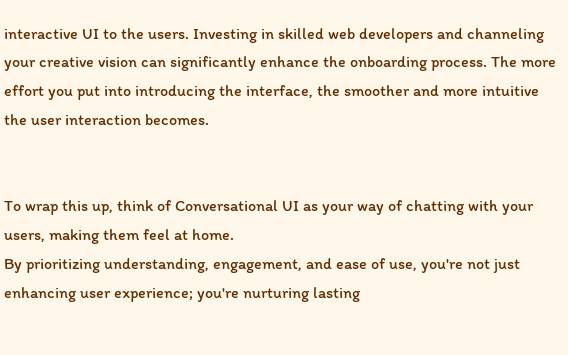interactive UI to the users. Investing in skilled web developers and channeling your creative vision can significantly enhance the onboarding process. The more effort you put into introducing the interface, the smoother and more intuitive the user interaction becomes.


To wrap this up, think of Conversational UI as your way of chatting with your users, making them feel at home.
By prioritizing understanding, engagement, and ease of use, you're not just enhancing user experience; you're nurturing lasting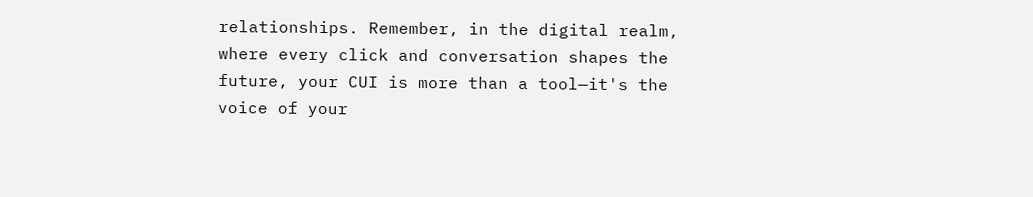relationships. Remember, in the digital realm, where every click and conversation shapes the future, your CUI is more than a tool—it's the voice of your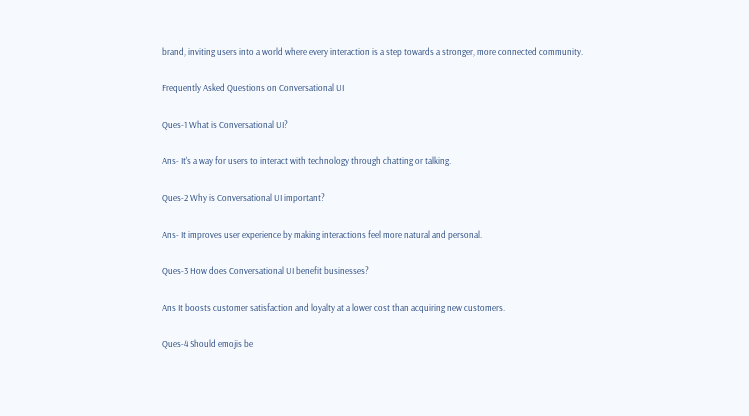brand, inviting users into a world where every interaction is a step towards a stronger, more connected community.

Frequently Asked Questions on Conversational UI

Ques-1 What is Conversational UI?

Ans- It's a way for users to interact with technology through chatting or talking.

Ques-2 Why is Conversational UI important?

Ans- It improves user experience by making interactions feel more natural and personal.

Ques-3 How does Conversational UI benefit businesses?

Ans It boosts customer satisfaction and loyalty at a lower cost than acquiring new customers.

Ques-4 Should emojis be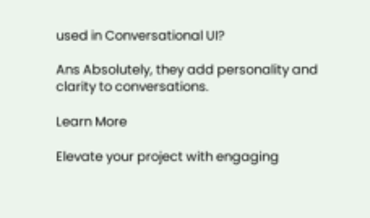used in Conversational UI?

Ans Absolutely, they add personality and clarity to conversations.

Learn More

Elevate your project with engaging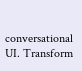conversational UI. Transform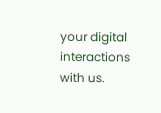your digital interactions with us.